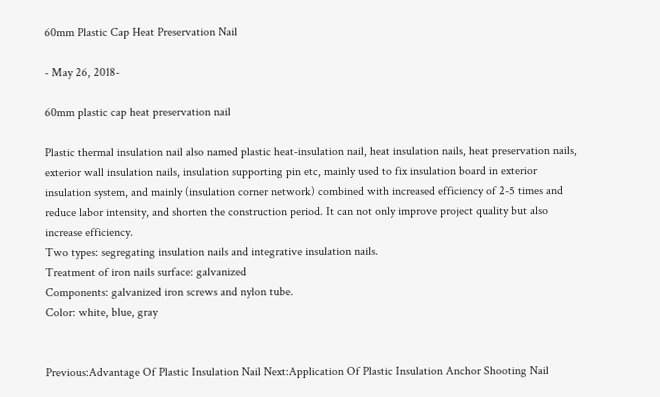60mm Plastic Cap Heat Preservation Nail

- May 26, 2018-

60mm plastic cap heat preservation nail

Plastic thermal insulation nail also named plastic heat-insulation nail, heat insulation nails, heat preservation nails, exterior wall insulation nails, insulation supporting pin etc, mainly used to fix insulation board in exterior insulation system, and mainly (insulation corner network) combined with increased efficiency of 2-5 times and reduce labor intensity, and shorten the construction period. It can not only improve project quality but also increase efficiency.
Two types: segregating insulation nails and integrative insulation nails.
Treatment of iron nails surface: galvanized
Components: galvanized iron screws and nylon tube.
Color: white, blue, gray


Previous:Advantage Of Plastic Insulation Nail Next:Application Of Plastic Insulation Anchor Shooting Nail